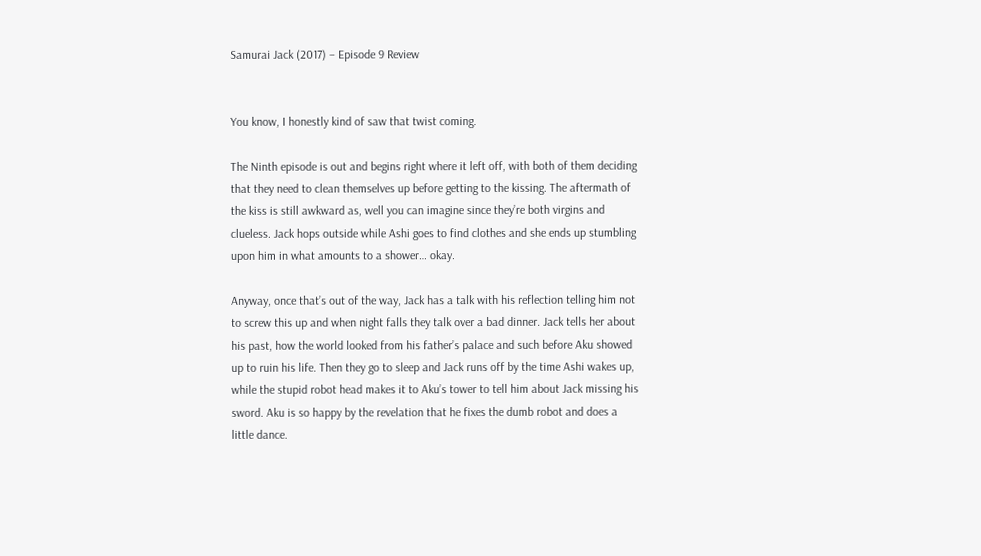Samurai Jack (2017) – Episode 9 Review


You know, I honestly kind of saw that twist coming.

The Ninth episode is out and begins right where it left off, with both of them deciding that they need to clean themselves up before getting to the kissing. The aftermath of the kiss is still awkward as, well you can imagine since they’re both virgins and clueless. Jack hops outside while Ashi goes to find clothes and she ends up stumbling upon him in what amounts to a shower… okay.

Anyway, once that’s out of the way, Jack has a talk with his reflection telling him not to screw this up and when night falls they talk over a bad dinner. Jack tells her about his past, how the world looked from his father’s palace and such before Aku showed up to ruin his life. Then they go to sleep and Jack runs off by the time Ashi wakes up, while the stupid robot head makes it to Aku’s tower to tell him about Jack missing his sword. Aku is so happy by the revelation that he fixes the dumb robot and does a little dance.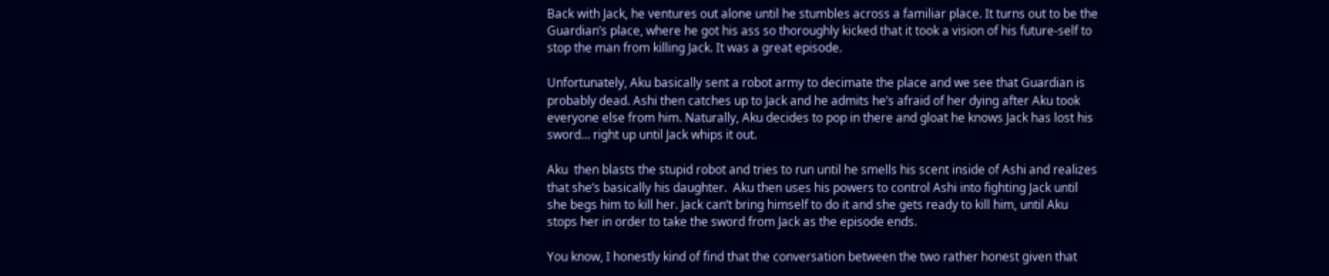Back with Jack, he ventures out alone until he stumbles across a familiar place. It turns out to be the Guardian’s place, where he got his ass so thoroughly kicked that it took a vision of his future-self to stop the man from killing Jack. It was a great episode.

Unfortunately, Aku basically sent a robot army to decimate the place and we see that Guardian is probably dead. Ashi then catches up to Jack and he admits he’s afraid of her dying after Aku took everyone else from him. Naturally, Aku decides to pop in there and gloat he knows Jack has lost his sword… right up until Jack whips it out.

Aku  then blasts the stupid robot and tries to run until he smells his scent inside of Ashi and realizes that she’s basically his daughter.  Aku then uses his powers to control Ashi into fighting Jack until she begs him to kill her. Jack can’t bring himself to do it and she gets ready to kill him, until Aku stops her in order to take the sword from Jack as the episode ends.

You know, I honestly kind of find that the conversation between the two rather honest given that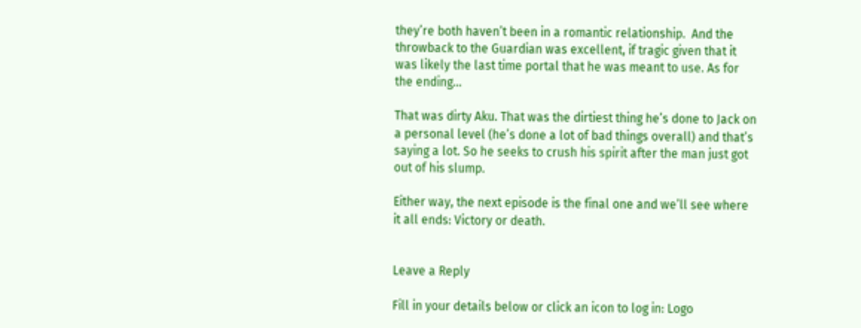they’re both haven’t been in a romantic relationship.  And the throwback to the Guardian was excellent, if tragic given that it was likely the last time portal that he was meant to use. As for the ending…

That was dirty Aku. That was the dirtiest thing he’s done to Jack on a personal level (he’s done a lot of bad things overall) and that’s saying a lot. So he seeks to crush his spirit after the man just got out of his slump.

Either way, the next episode is the final one and we’ll see where it all ends: Victory or death.


Leave a Reply

Fill in your details below or click an icon to log in: Logo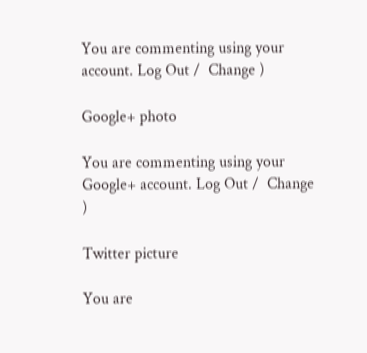You are commenting using your account. Log Out /  Change )

Google+ photo

You are commenting using your Google+ account. Log Out /  Change )

Twitter picture

You are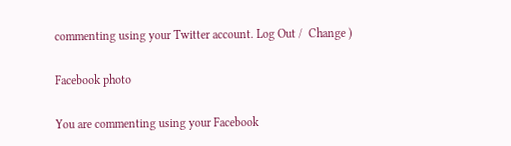commenting using your Twitter account. Log Out /  Change )

Facebook photo

You are commenting using your Facebook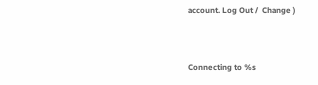account. Log Out /  Change )


Connecting to %s